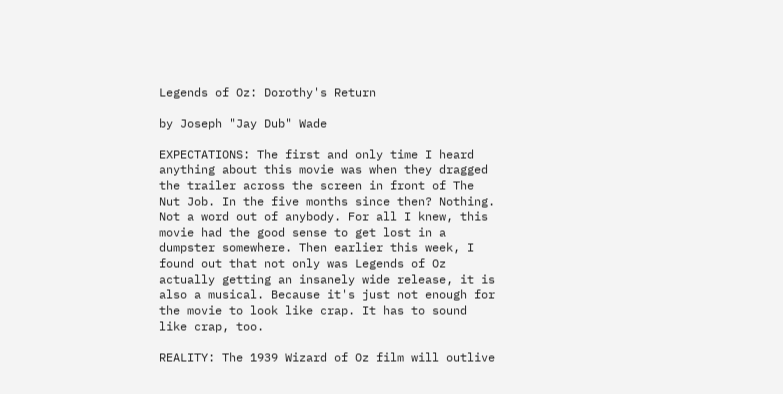Legends of Oz: Dorothy's Return

by Joseph "Jay Dub" Wade

EXPECTATIONS: The first and only time I heard anything about this movie was when they dragged the trailer across the screen in front of The Nut Job. In the five months since then? Nothing. Not a word out of anybody. For all I knew, this movie had the good sense to get lost in a dumpster somewhere. Then earlier this week, I found out that not only was Legends of Oz actually getting an insanely wide release, it is also a musical. Because it's just not enough for the movie to look like crap. It has to sound like crap, too.

REALITY: The 1939 Wizard of Oz film will outlive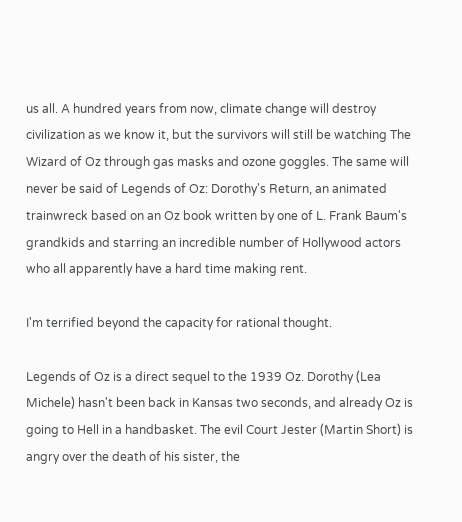us all. A hundred years from now, climate change will destroy civilization as we know it, but the survivors will still be watching The Wizard of Oz through gas masks and ozone goggles. The same will never be said of Legends of Oz: Dorothy's Return, an animated trainwreck based on an Oz book written by one of L. Frank Baum's grandkids and starring an incredible number of Hollywood actors who all apparently have a hard time making rent.

I'm terrified beyond the capacity for rational thought.

Legends of Oz is a direct sequel to the 1939 Oz. Dorothy (Lea Michele) hasn't been back in Kansas two seconds, and already Oz is going to Hell in a handbasket. The evil Court Jester (Martin Short) is angry over the death of his sister, the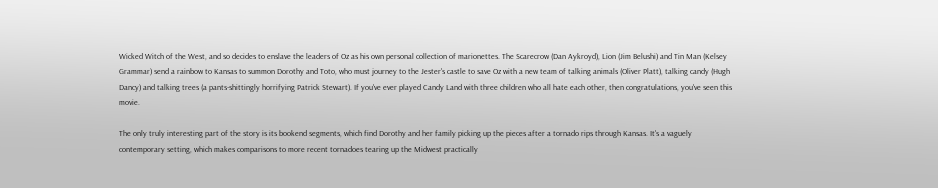Wicked Witch of the West, and so decides to enslave the leaders of Oz as his own personal collection of marionettes. The Scarecrow (Dan Aykroyd), Lion (Jim Belushi) and Tin Man (Kelsey Grammar) send a rainbow to Kansas to summon Dorothy and Toto, who must journey to the Jester's castle to save Oz with a new team of talking animals (Oliver Platt), talking candy (Hugh Dancy) and talking trees (a pants-shittingly horrifying Patrick Stewart). If you've ever played Candy Land with three children who all hate each other, then congratulations, you've seen this movie.

The only truly interesting part of the story is its bookend segments, which find Dorothy and her family picking up the pieces after a tornado rips through Kansas. It's a vaguely contemporary setting, which makes comparisons to more recent tornadoes tearing up the Midwest practically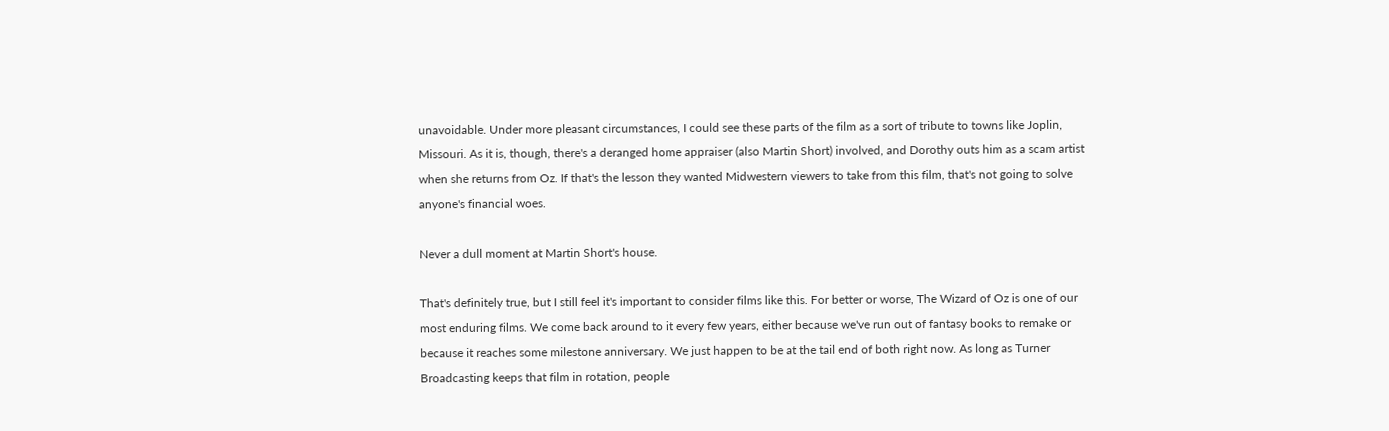unavoidable. Under more pleasant circumstances, I could see these parts of the film as a sort of tribute to towns like Joplin, Missouri. As it is, though, there's a deranged home appraiser (also Martin Short) involved, and Dorothy outs him as a scam artist when she returns from Oz. If that's the lesson they wanted Midwestern viewers to take from this film, that's not going to solve anyone's financial woes.

Never a dull moment at Martin Short's house.

That's definitely true, but I still feel it's important to consider films like this. For better or worse, The Wizard of Oz is one of our most enduring films. We come back around to it every few years, either because we've run out of fantasy books to remake or because it reaches some milestone anniversary. We just happen to be at the tail end of both right now. As long as Turner Broadcasting keeps that film in rotation, people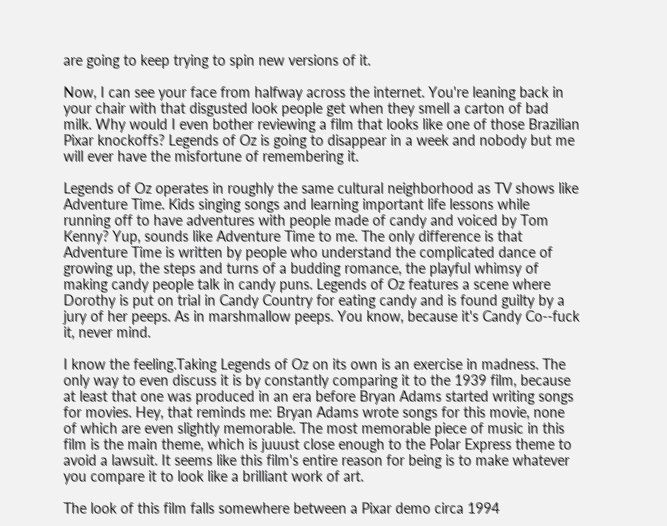are going to keep trying to spin new versions of it.

Now, I can see your face from halfway across the internet. You're leaning back in your chair with that disgusted look people get when they smell a carton of bad milk. Why would I even bother reviewing a film that looks like one of those Brazilian Pixar knockoffs? Legends of Oz is going to disappear in a week and nobody but me will ever have the misfortune of remembering it.

Legends of Oz operates in roughly the same cultural neighborhood as TV shows like Adventure Time. Kids singing songs and learning important life lessons while running off to have adventures with people made of candy and voiced by Tom Kenny? Yup, sounds like Adventure Time to me. The only difference is that Adventure Time is written by people who understand the complicated dance of growing up, the steps and turns of a budding romance, the playful whimsy of making candy people talk in candy puns. Legends of Oz features a scene where Dorothy is put on trial in Candy Country for eating candy and is found guilty by a jury of her peeps. As in marshmallow peeps. You know, because it's Candy Co--fuck it, never mind.

I know the feeling.Taking Legends of Oz on its own is an exercise in madness. The only way to even discuss it is by constantly comparing it to the 1939 film, because at least that one was produced in an era before Bryan Adams started writing songs for movies. Hey, that reminds me: Bryan Adams wrote songs for this movie, none of which are even slightly memorable. The most memorable piece of music in this film is the main theme, which is juuust close enough to the Polar Express theme to avoid a lawsuit. It seems like this film's entire reason for being is to make whatever you compare it to look like a brilliant work of art.

The look of this film falls somewhere between a Pixar demo circa 1994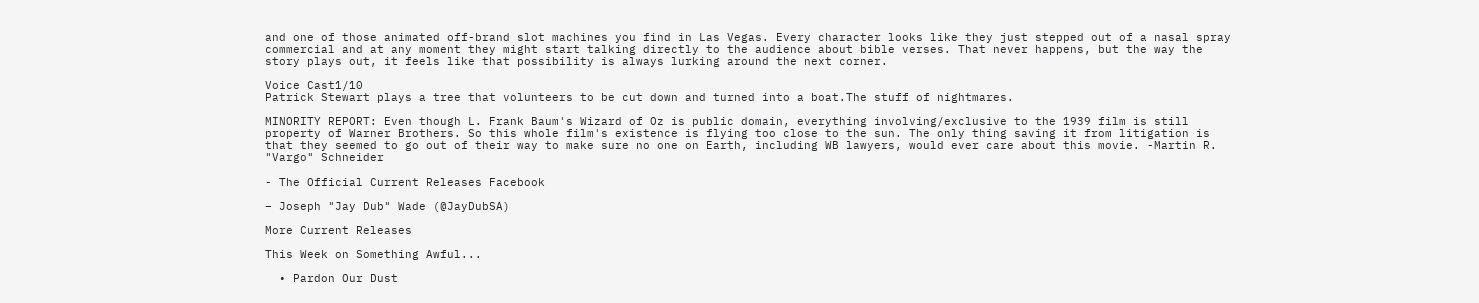and one of those animated off-brand slot machines you find in Las Vegas. Every character looks like they just stepped out of a nasal spray commercial and at any moment they might start talking directly to the audience about bible verses. That never happens, but the way the story plays out, it feels like that possibility is always lurking around the next corner.

Voice Cast1/10
Patrick Stewart plays a tree that volunteers to be cut down and turned into a boat.The stuff of nightmares.

MINORITY REPORT: Even though L. Frank Baum's Wizard of Oz is public domain, everything involving/exclusive to the 1939 film is still property of Warner Brothers. So this whole film's existence is flying too close to the sun. The only thing saving it from litigation is that they seemed to go out of their way to make sure no one on Earth, including WB lawyers, would ever care about this movie. -Martin R. "Vargo" Schneider

- The Official Current Releases Facebook

– Joseph "Jay Dub" Wade (@JayDubSA)

More Current Releases

This Week on Something Awful...

  • Pardon Our Dust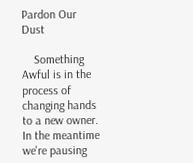Pardon Our Dust

    Something Awful is in the process of changing hands to a new owner. In the meantime we're pausing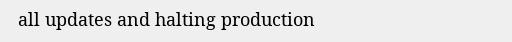all updates and halting production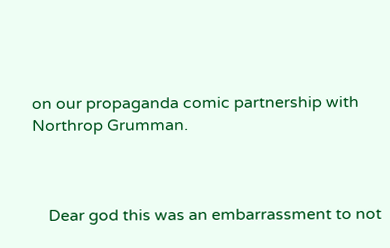on our propaganda comic partnership with Northrop Grumman.



    Dear god this was an embarrassment to not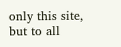only this site, but to all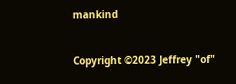mankind

Copyright ©2023 Jeffrey "of"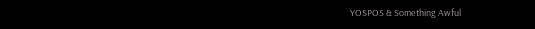YOSPOS & Something Awful